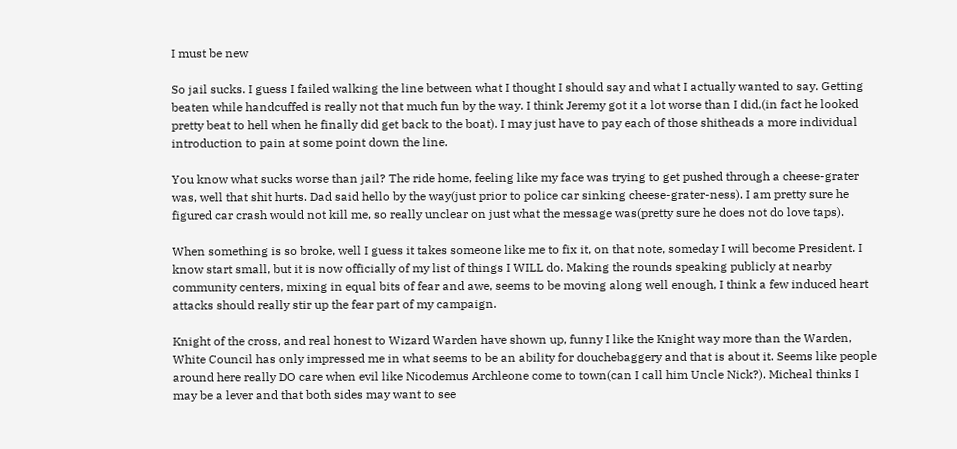I must be new

So jail sucks. I guess I failed walking the line between what I thought I should say and what I actually wanted to say. Getting beaten while handcuffed is really not that much fun by the way. I think Jeremy got it a lot worse than I did,(in fact he looked pretty beat to hell when he finally did get back to the boat). I may just have to pay each of those shitheads a more individual introduction to pain at some point down the line.

You know what sucks worse than jail? The ride home, feeling like my face was trying to get pushed through a cheese-grater was, well that shit hurts. Dad said hello by the way(just prior to police car sinking cheese-grater-ness). I am pretty sure he figured car crash would not kill me, so really unclear on just what the message was(pretty sure he does not do love taps).

When something is so broke, well I guess it takes someone like me to fix it, on that note, someday I will become President. I know start small, but it is now officially of my list of things I WILL do. Making the rounds speaking publicly at nearby community centers, mixing in equal bits of fear and awe, seems to be moving along well enough, I think a few induced heart attacks should really stir up the fear part of my campaign.

Knight of the cross, and real honest to Wizard Warden have shown up, funny I like the Knight way more than the Warden, White Council has only impressed me in what seems to be an ability for douchebaggery and that is about it. Seems like people around here really DO care when evil like Nicodemus Archleone come to town(can I call him Uncle Nick?). Micheal thinks I may be a lever and that both sides may want to see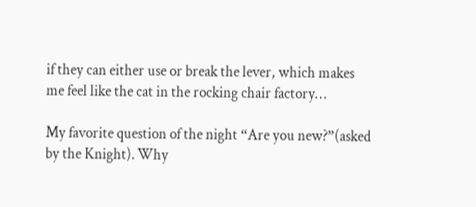if they can either use or break the lever, which makes me feel like the cat in the rocking chair factory…

My favorite question of the night “Are you new?”(asked by the Knight). Why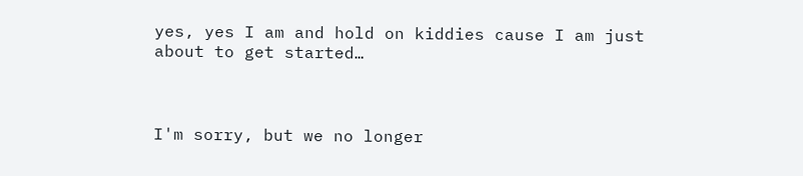yes, yes I am and hold on kiddies cause I am just about to get started…



I'm sorry, but we no longer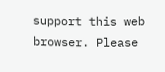support this web browser. Please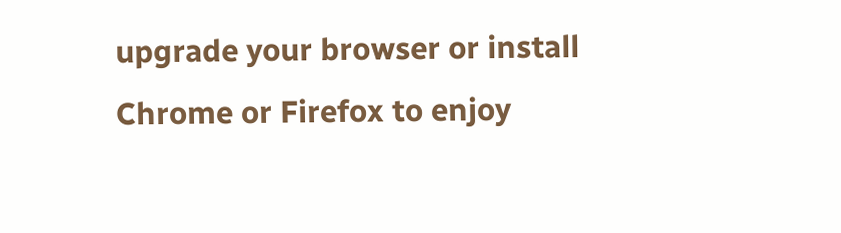upgrade your browser or install Chrome or Firefox to enjoy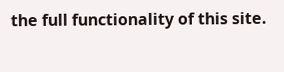the full functionality of this site.